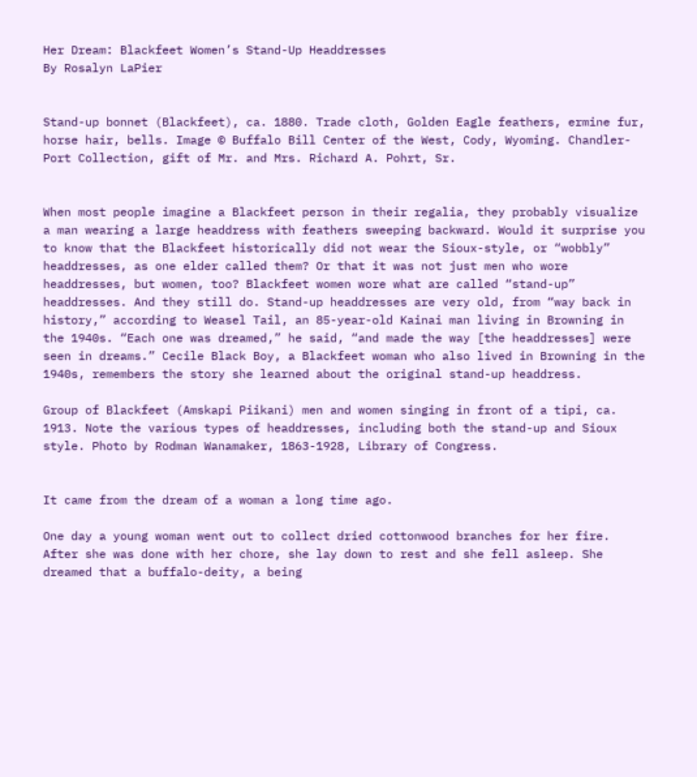Her Dream: Blackfeet Women’s Stand-Up Headdresses
By Rosalyn LaPier


Stand-up bonnet (Blackfeet), ca. 1880. Trade cloth, Golden Eagle feathers, ermine fur, horse hair, bells. Image © Buffalo Bill Center of the West, Cody, Wyoming. Chandler-Port Collection, gift of Mr. and Mrs. Richard A. Pohrt, Sr.


When most people imagine a Blackfeet person in their regalia, they probably visualize a man wearing a large headdress with feathers sweeping backward. Would it surprise you to know that the Blackfeet historically did not wear the Sioux-style, or “wobbly” headdresses, as one elder called them? Or that it was not just men who wore headdresses, but women, too? Blackfeet women wore what are called “stand-up” headdresses. And they still do. Stand-up headdresses are very old, from “way back in history,” according to Weasel Tail, an 85-year-old Kainai man living in Browning in the 1940s. “Each one was dreamed,” he said, “and made the way [the headdresses] were seen in dreams.” Cecile Black Boy, a Blackfeet woman who also lived in Browning in the 1940s, remembers the story she learned about the original stand-up headdress.

Group of Blackfeet (Amskapi Piikani) men and women singing in front of a tipi, ca. 1913. Note the various types of headdresses, including both the stand-up and Sioux style. Photo by Rodman Wanamaker, 1863-1928, Library of Congress.


It came from the dream of a woman a long time ago.

One day a young woman went out to collect dried cottonwood branches for her fire. After she was done with her chore, she lay down to rest and she fell asleep. She dreamed that a buffalo-deity, a being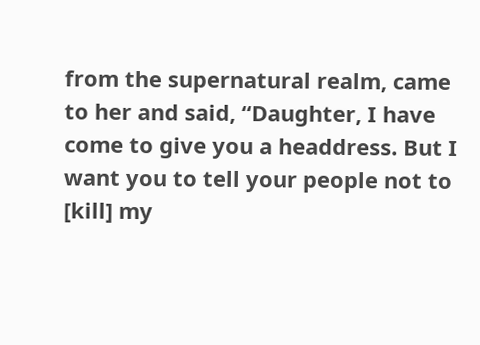from the supernatural realm, came to her and said, “Daughter, I have come to give you a headdress. But I want you to tell your people not to [kill] my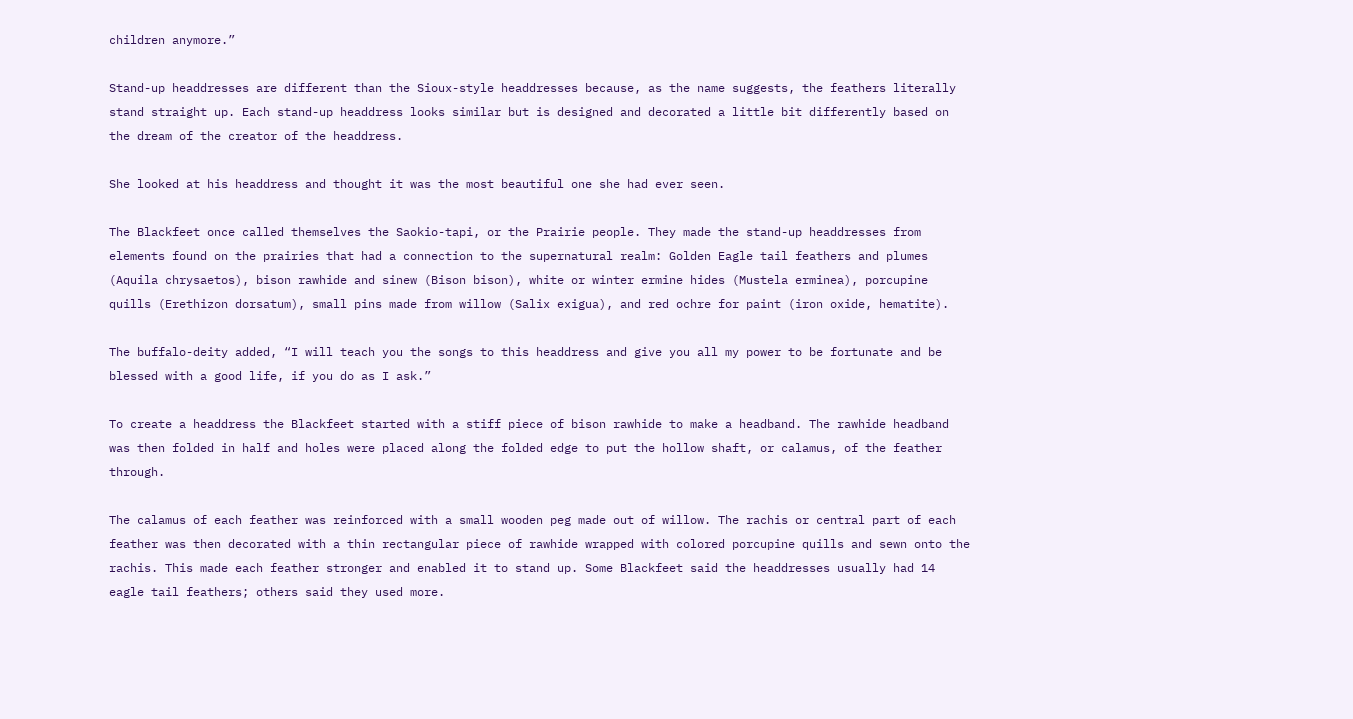children anymore.”

Stand-up headdresses are different than the Sioux-style headdresses because, as the name suggests, the feathers literally stand straight up. Each stand-up headdress looks similar but is designed and decorated a little bit differently based on the dream of the creator of the headdress.

She looked at his headdress and thought it was the most beautiful one she had ever seen.

The Blackfeet once called themselves the Saokio-tapi, or the Prairie people. They made the stand-up headdresses from elements found on the prairies that had a connection to the supernatural realm: Golden Eagle tail feathers and plumes (Aquila chrysaetos), bison rawhide and sinew (Bison bison), white or winter ermine hides (Mustela erminea), porcupine quills (Erethizon dorsatum), small pins made from willow (Salix exigua), and red ochre for paint (iron oxide, hematite).

The buffalo-deity added, “I will teach you the songs to this headdress and give you all my power to be fortunate and be blessed with a good life, if you do as I ask.”

To create a headdress the Blackfeet started with a stiff piece of bison rawhide to make a headband. The rawhide headband was then folded in half and holes were placed along the folded edge to put the hollow shaft, or calamus, of the feather through.

The calamus of each feather was reinforced with a small wooden peg made out of willow. The rachis or central part of each feather was then decorated with a thin rectangular piece of rawhide wrapped with colored porcupine quills and sewn onto the rachis. This made each feather stronger and enabled it to stand up. Some Blackfeet said the headdresses usually had 14 eagle tail feathers; others said they used more.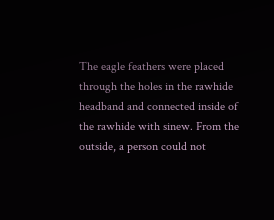The eagle feathers were placed through the holes in the rawhide headband and connected inside of the rawhide with sinew. From the outside, a person could not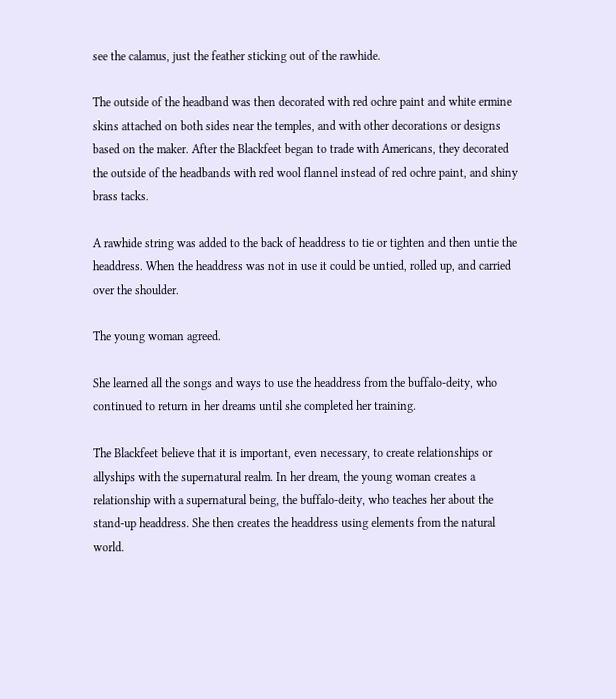see the calamus, just the feather sticking out of the rawhide.

The outside of the headband was then decorated with red ochre paint and white ermine skins attached on both sides near the temples, and with other decorations or designs based on the maker. After the Blackfeet began to trade with Americans, they decorated the outside of the headbands with red wool flannel instead of red ochre paint, and shiny brass tacks.

A rawhide string was added to the back of headdress to tie or tighten and then untie the headdress. When the headdress was not in use it could be untied, rolled up, and carried over the shoulder.

The young woman agreed.

She learned all the songs and ways to use the headdress from the buffalo-deity, who continued to return in her dreams until she completed her training.

The Blackfeet believe that it is important, even necessary, to create relationships or allyships with the supernatural realm. In her dream, the young woman creates a relationship with a supernatural being, the buffalo-deity, who teaches her about the stand-up headdress. She then creates the headdress using elements from the natural world.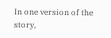In one version of the story,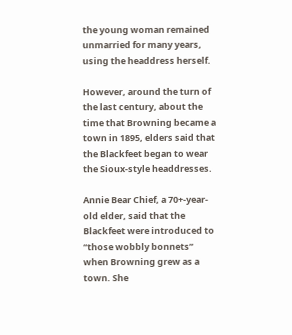the young woman remained unmarried for many years, using the headdress herself.

However, around the turn of the last century, about the time that Browning became a town in 1895, elders said that the Blackfeet began to wear the Sioux-style headdresses.

Annie Bear Chief, a 70+-year-old elder, said that the Blackfeet were introduced to “those wobbly bonnets” when Browning grew as a town. She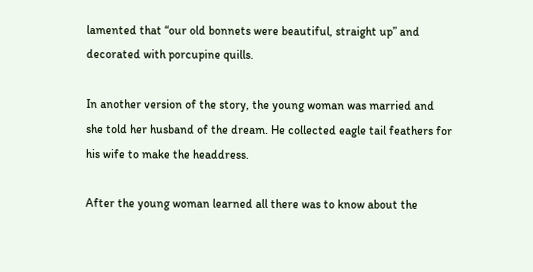lamented that “our old bonnets were beautiful, straight up” and decorated with porcupine quills.

In another version of the story, the young woman was married and she told her husband of the dream. He collected eagle tail feathers for his wife to make the headdress.

After the young woman learned all there was to know about the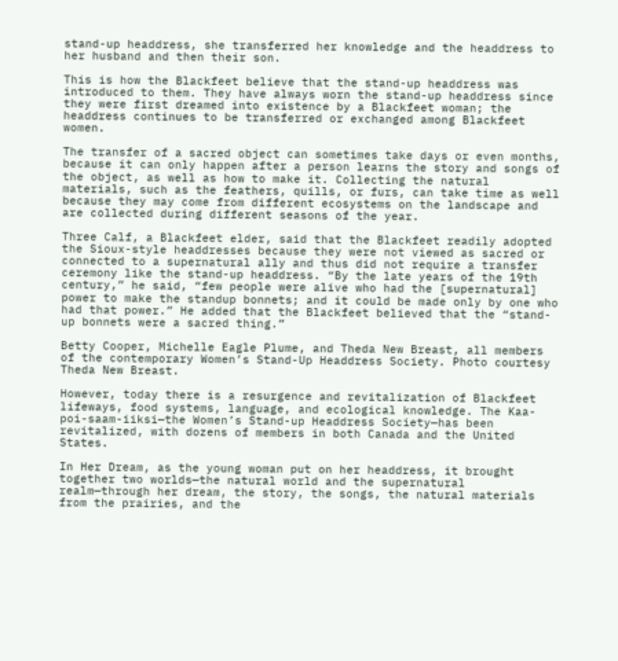stand-up headdress, she transferred her knowledge and the headdress to her husband and then their son.

This is how the Blackfeet believe that the stand-up headdress was introduced to them. They have always worn the stand-up headdress since they were first dreamed into existence by a Blackfeet woman; the headdress continues to be transferred or exchanged among Blackfeet women.

The transfer of a sacred object can sometimes take days or even months, because it can only happen after a person learns the story and songs of the object, as well as how to make it. Collecting the natural materials, such as the feathers, quills, or furs, can take time as well because they may come from different ecosystems on the landscape and are collected during different seasons of the year.

Three Calf, a Blackfeet elder, said that the Blackfeet readily adopted the Sioux-style headdresses because they were not viewed as sacred or connected to a supernatural ally and thus did not require a transfer ceremony like the stand-up headdress. “By the late years of the 19th century,” he said, “few people were alive who had the [supernatural] power to make the standup bonnets; and it could be made only by one who had that power.” He added that the Blackfeet believed that the “stand-up bonnets were a sacred thing.”

Betty Cooper, Michelle Eagle Plume, and Theda New Breast, all members of the contemporary Women’s Stand-Up Headdress Society. Photo courtesy Theda New Breast.

However, today there is a resurgence and revitalization of Blackfeet lifeways, food systems, language, and ecological knowledge. The Kaa-poi-saam-iiksi—the Women’s Stand-up Headdress Society—has been revitalized, with dozens of members in both Canada and the United States.

In Her Dream, as the young woman put on her headdress, it brought together two worlds—the natural world and the supernatural realm—through her dream, the story, the songs, the natural materials from the prairies, and the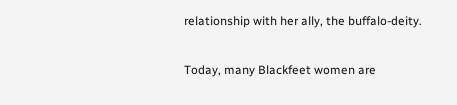relationship with her ally, the buffalo-deity.

Today, many Blackfeet women are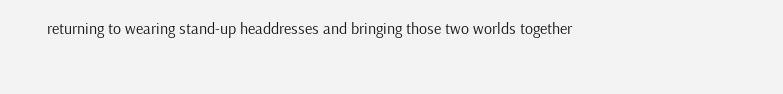returning to wearing stand-up headdresses and bringing those two worlds together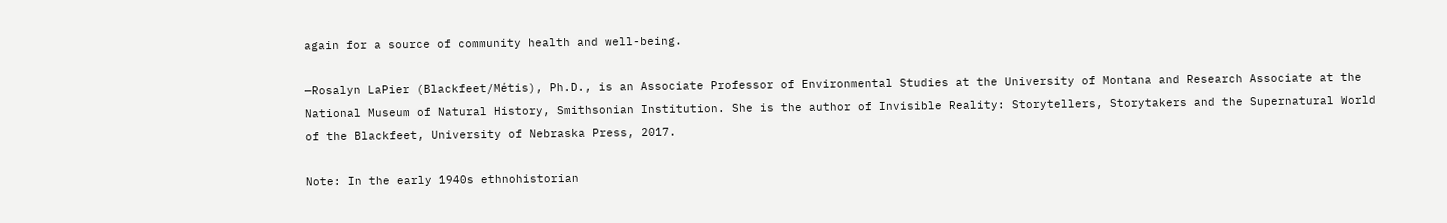again for a source of community health and well-being.

—Rosalyn LaPier (Blackfeet/Métis), Ph.D., is an Associate Professor of Environmental Studies at the University of Montana and Research Associate at the National Museum of Natural History, Smithsonian Institution. She is the author of Invisible Reality: Storytellers, Storytakers and the Supernatural World of the Blackfeet, University of Nebraska Press, 2017.

Note: In the early 1940s ethnohistorian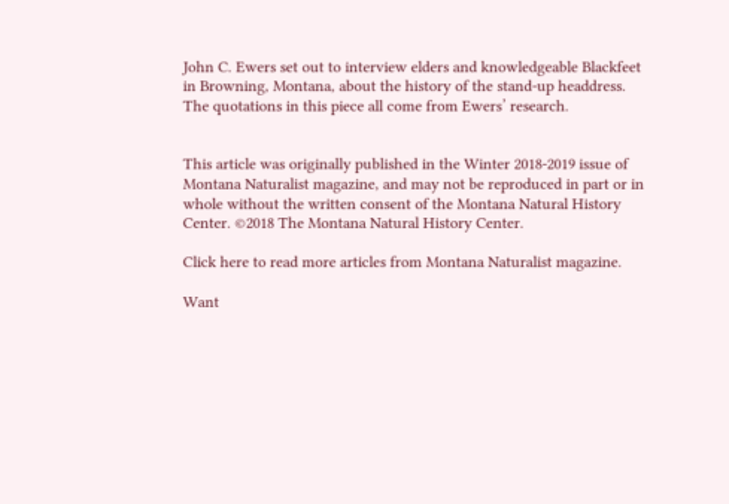John C. Ewers set out to interview elders and knowledgeable Blackfeet in Browning, Montana, about the history of the stand-up headdress. The quotations in this piece all come from Ewers’ research.


This article was originally published in the Winter 2018-2019 issue of Montana Naturalist magazine, and may not be reproduced in part or in whole without the written consent of the Montana Natural History Center. ©2018 The Montana Natural History Center.

Click here to read more articles from Montana Naturalist magazine.

Want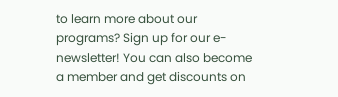to learn more about our programs? Sign up for our e-newsletter! You can also become a member and get discounts on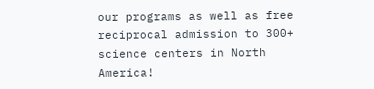our programs as well as free reciprocal admission to 300+ science centers in North America!